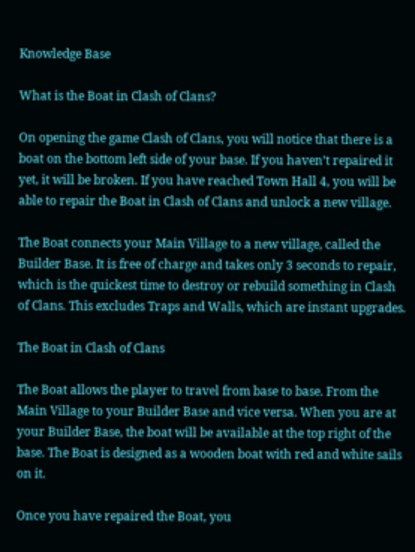Knowledge Base

What is the Boat in Clash of Clans?

On opening the game Clash of Clans, you will notice that there is a boat on the bottom left side of your base. If you haven’t repaired it yet, it will be broken. If you have reached Town Hall 4, you will be able to repair the Boat in Clash of Clans and unlock a new village.

The Boat connects your Main Village to a new village, called the Builder Base. It is free of charge and takes only 3 seconds to repair, which is the quickest time to destroy or rebuild something in Clash of Clans. This excludes Traps and Walls, which are instant upgrades.

The Boat in Clash of Clans

The Boat allows the player to travel from base to base. From the Main Village to your Builder Base and vice versa. When you are at your Builder Base, the boat will be available at the top right of the base. The Boat is designed as a wooden boat with red and white sails on it.

Once you have repaired the Boat, you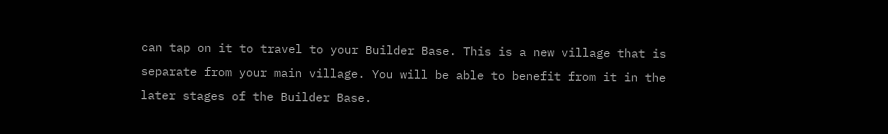can tap on it to travel to your Builder Base. This is a new village that is separate from your main village. You will be able to benefit from it in the later stages of the Builder Base.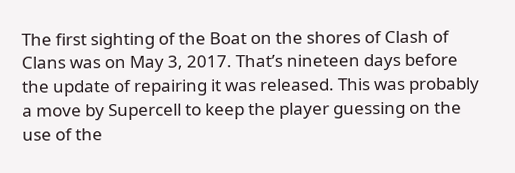The first sighting of the Boat on the shores of Clash of Clans was on May 3, 2017. That’s nineteen days before the update of repairing it was released. This was probably a move by Supercell to keep the player guessing on the use of the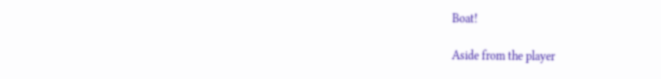Boat!

Aside from the player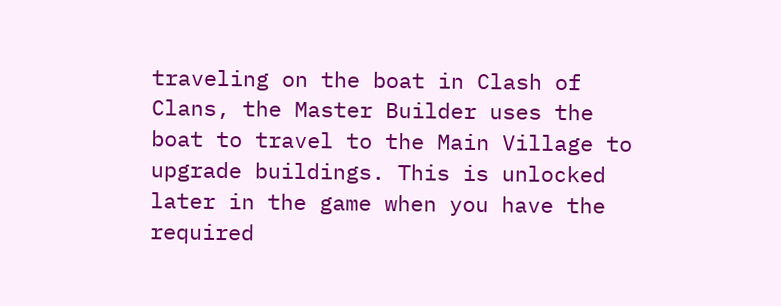traveling on the boat in Clash of Clans, the Master Builder uses the boat to travel to the Main Village to upgrade buildings. This is unlocked later in the game when you have the required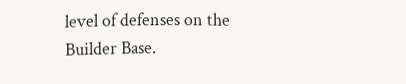level of defenses on the Builder Base.